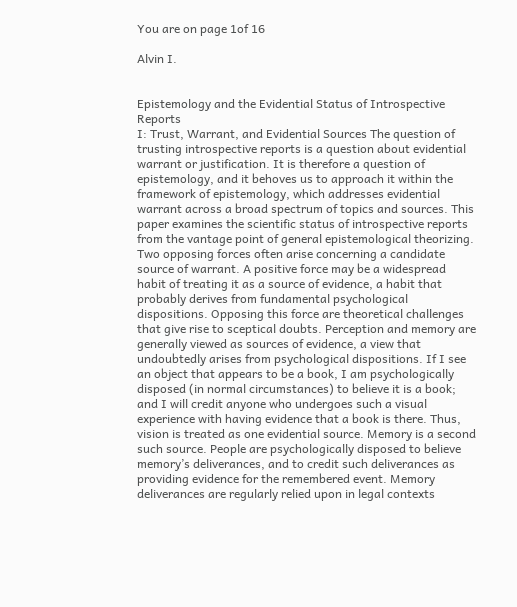You are on page 1of 16

Alvin I.


Epistemology and the Evidential Status of Introspective Reports
I: Trust, Warrant, and Evidential Sources The question of trusting introspective reports is a question about evidential warrant or justification. It is therefore a question of epistemology, and it behoves us to approach it within the framework of epistemology, which addresses evidential warrant across a broad spectrum of topics and sources. This paper examines the scientific status of introspective reports from the vantage point of general epistemological theorizing. Two opposing forces often arise concerning a candidate source of warrant. A positive force may be a widespread habit of treating it as a source of evidence, a habit that probably derives from fundamental psychological dispositions. Opposing this force are theoretical challenges that give rise to sceptical doubts. Perception and memory are generally viewed as sources of evidence, a view that undoubtedly arises from psychological dispositions. If I see an object that appears to be a book, I am psychologically disposed (in normal circumstances) to believe it is a book; and I will credit anyone who undergoes such a visual experience with having evidence that a book is there. Thus, vision is treated as one evidential source. Memory is a second such source. People are psychologically disposed to believe memory’s deliverances, and to credit such deliverances as providing evidence for the remembered event. Memory deliverances are regularly relied upon in legal contexts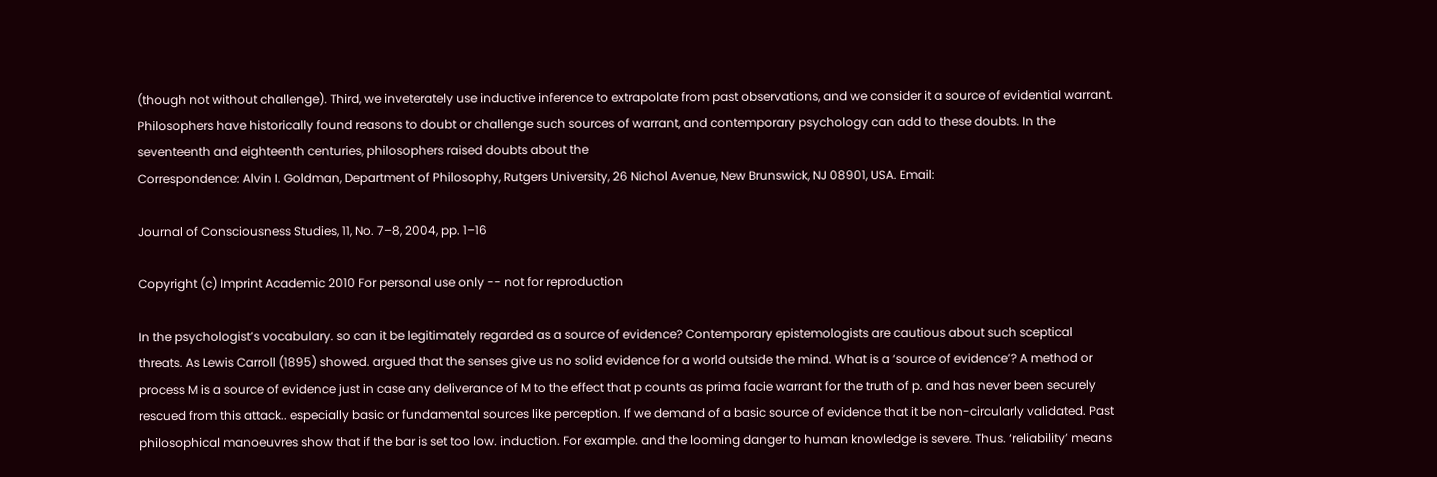(though not without challenge). Third, we inveterately use inductive inference to extrapolate from past observations, and we consider it a source of evidential warrant. Philosophers have historically found reasons to doubt or challenge such sources of warrant, and contemporary psychology can add to these doubts. In the seventeenth and eighteenth centuries, philosophers raised doubts about the
Correspondence: Alvin I. Goldman, Department of Philosophy, Rutgers University, 26 Nichol Avenue, New Brunswick, NJ 08901, USA. Email:

Journal of Consciousness Studies, 11, No. 7–8, 2004, pp. 1–16

Copyright (c) Imprint Academic 2010 For personal use only -- not for reproduction

In the psychologist’s vocabulary. so can it be legitimately regarded as a source of evidence? Contemporary epistemologists are cautious about such sceptical threats. As Lewis Carroll (1895) showed. argued that the senses give us no solid evidence for a world outside the mind. What is a ‘source of evidence’? A method or process M is a source of evidence just in case any deliverance of M to the effect that p counts as prima facie warrant for the truth of p. and has never been securely rescued from this attack.. especially basic or fundamental sources like perception. If we demand of a basic source of evidence that it be non-circularly validated. Past philosophical manoeuvres show that if the bar is set too low. induction. For example. and the looming danger to human knowledge is severe. Thus. ‘reliability’ means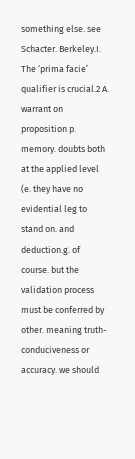something else. see Schacter. Berkeley.I. The ‘prima facie’ qualifier is crucial.2 A. warrant on proposition p. memory. doubts both at the applied level (e. they have no evidential leg to stand on. and deduction.g. of course. but the validation process must be conferred by other. meaning truth-conduciveness or accuracy. we should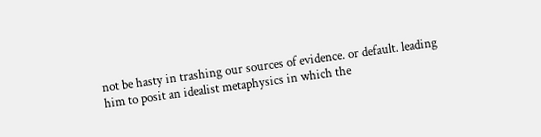not be hasty in trashing our sources of evidence. or default. leading him to posit an idealist metaphysics in which the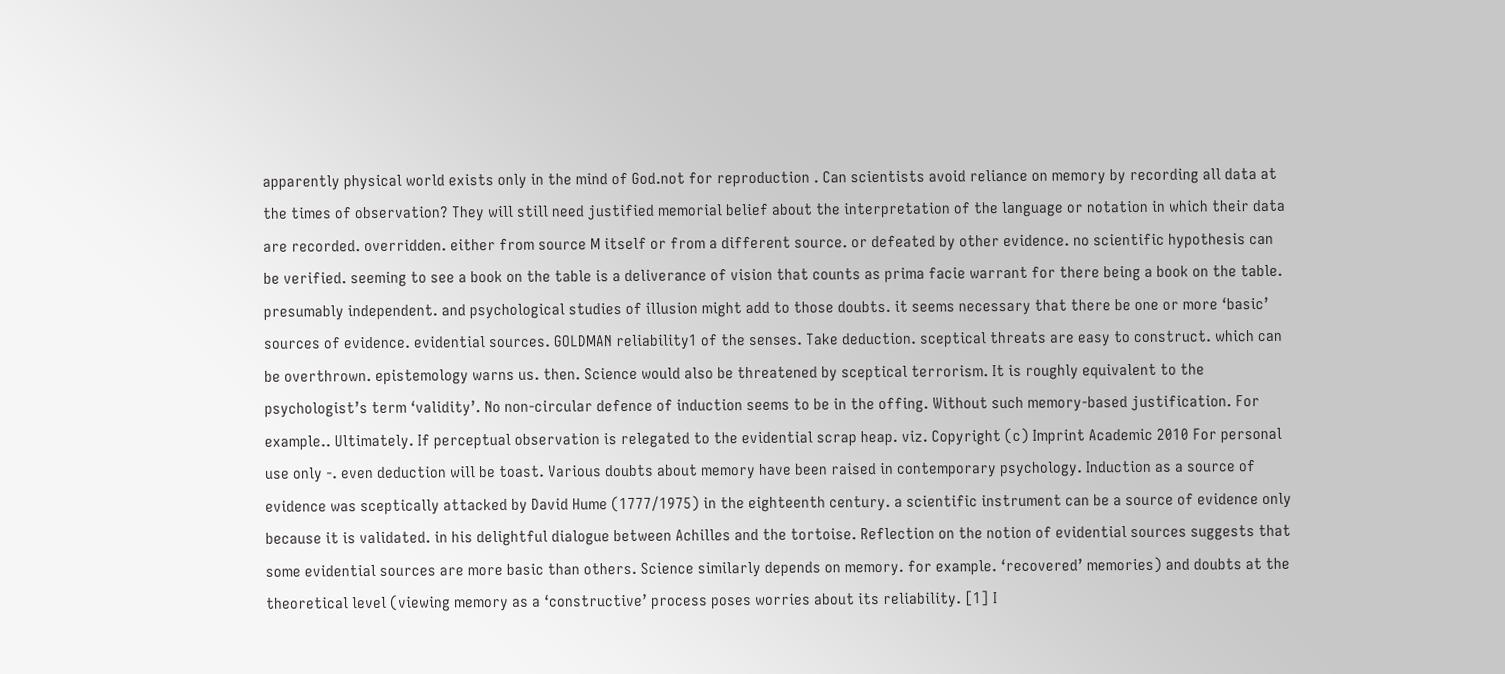apparently physical world exists only in the mind of God.not for reproduction . Can scientists avoid reliance on memory by recording all data at the times of observation? They will still need justified memorial belief about the interpretation of the language or notation in which their data are recorded. overridden. either from source M itself or from a different source. or defeated by other evidence. no scientific hypothesis can be verified. seeming to see a book on the table is a deliverance of vision that counts as prima facie warrant for there being a book on the table. presumably independent. and psychological studies of illusion might add to those doubts. it seems necessary that there be one or more ‘basic’ sources of evidence. evidential sources. GOLDMAN reliability1 of the senses. Take deduction. sceptical threats are easy to construct. which can be overthrown. epistemology warns us. then. Science would also be threatened by sceptical terrorism. It is roughly equivalent to the psychologist’s term ‘validity’. No non-circular defence of induction seems to be in the offing. Without such memory-based justification. For example.. Ultimately. If perceptual observation is relegated to the evidential scrap heap. viz. Copyright (c) Imprint Academic 2010 For personal use only -. even deduction will be toast. Various doubts about memory have been raised in contemporary psychology. Induction as a source of evidence was sceptically attacked by David Hume (1777/1975) in the eighteenth century. a scientific instrument can be a source of evidence only because it is validated. in his delightful dialogue between Achilles and the tortoise. Reflection on the notion of evidential sources suggests that some evidential sources are more basic than others. Science similarly depends on memory. for example. ‘recovered’ memories) and doubts at the theoretical level (viewing memory as a ‘constructive’ process poses worries about its reliability. [1] I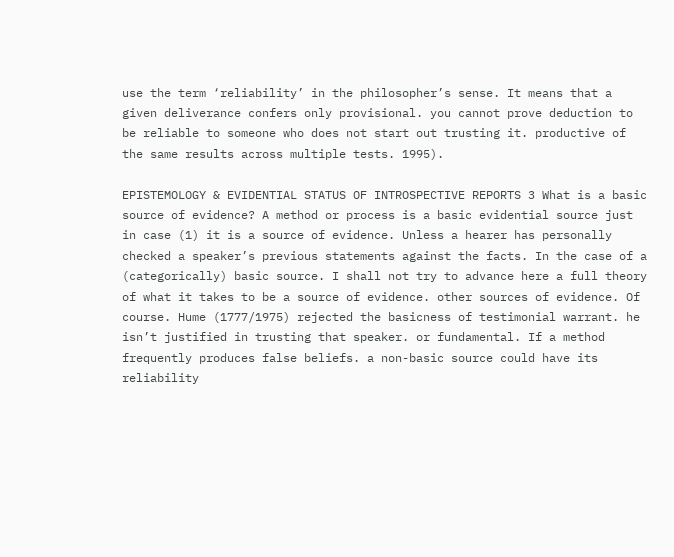use the term ‘reliability’ in the philosopher’s sense. It means that a given deliverance confers only provisional. you cannot prove deduction to be reliable to someone who does not start out trusting it. productive of the same results across multiple tests. 1995).

EPISTEMOLOGY & EVIDENTIAL STATUS OF INTROSPECTIVE REPORTS 3 What is a basic source of evidence? A method or process is a basic evidential source just in case (1) it is a source of evidence. Unless a hearer has personally checked a speaker’s previous statements against the facts. In the case of a (categorically) basic source. I shall not try to advance here a full theory of what it takes to be a source of evidence. other sources of evidence. Of course. Hume (1777/1975) rejected the basicness of testimonial warrant. he isn’t justified in trusting that speaker. or fundamental. If a method frequently produces false beliefs. a non-basic source could have its reliability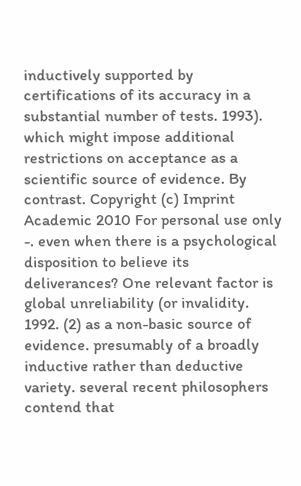inductively supported by certifications of its accuracy in a substantial number of tests. 1993). which might impose additional restrictions on acceptance as a scientific source of evidence. By contrast. Copyright (c) Imprint Academic 2010 For personal use only -. even when there is a psychological disposition to believe its deliverances? One relevant factor is global unreliability (or invalidity. 1992. (2) as a non-basic source of evidence. presumably of a broadly inductive rather than deductive variety. several recent philosophers contend that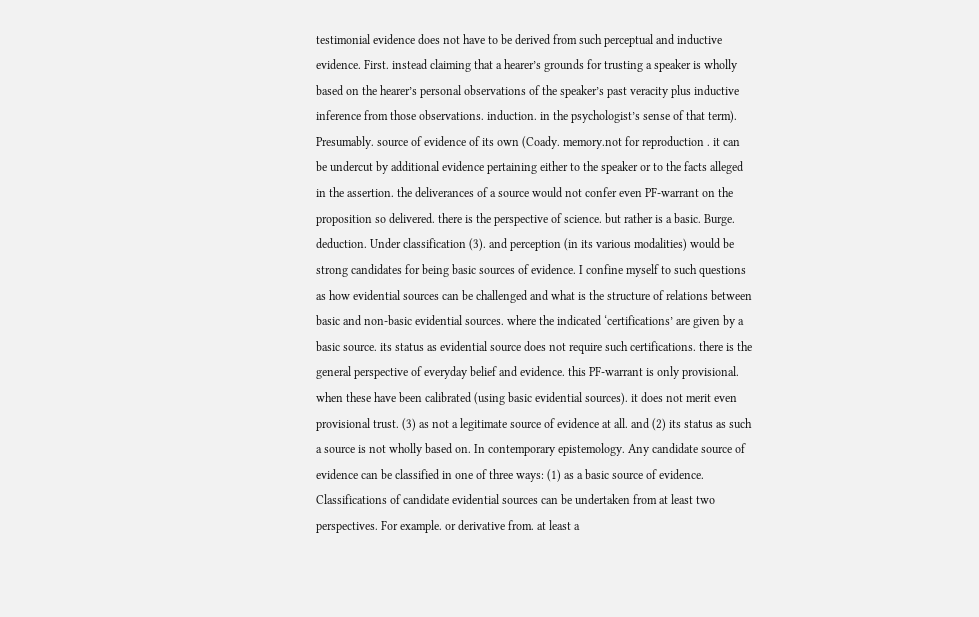testimonial evidence does not have to be derived from such perceptual and inductive evidence. First. instead claiming that a hearer’s grounds for trusting a speaker is wholly based on the hearer’s personal observations of the speaker’s past veracity plus inductive inference from those observations. induction. in the psychologist’s sense of that term). Presumably. source of evidence of its own (Coady. memory.not for reproduction . it can be undercut by additional evidence pertaining either to the speaker or to the facts alleged in the assertion. the deliverances of a source would not confer even PF-warrant on the proposition so delivered. there is the perspective of science. but rather is a basic. Burge. deduction. Under classification (3). and perception (in its various modalities) would be strong candidates for being basic sources of evidence. I confine myself to such questions as how evidential sources can be challenged and what is the structure of relations between basic and non-basic evidential sources. where the indicated ‘certifications’ are given by a basic source. its status as evidential source does not require such certifications. there is the general perspective of everyday belief and evidence. this PF-warrant is only provisional. when these have been calibrated (using basic evidential sources). it does not merit even provisional trust. (3) as not a legitimate source of evidence at all. and (2) its status as such a source is not wholly based on. In contemporary epistemology. Any candidate source of evidence can be classified in one of three ways: (1) as a basic source of evidence. Classifications of candidate evidential sources can be undertaken from at least two perspectives. For example. or derivative from. at least a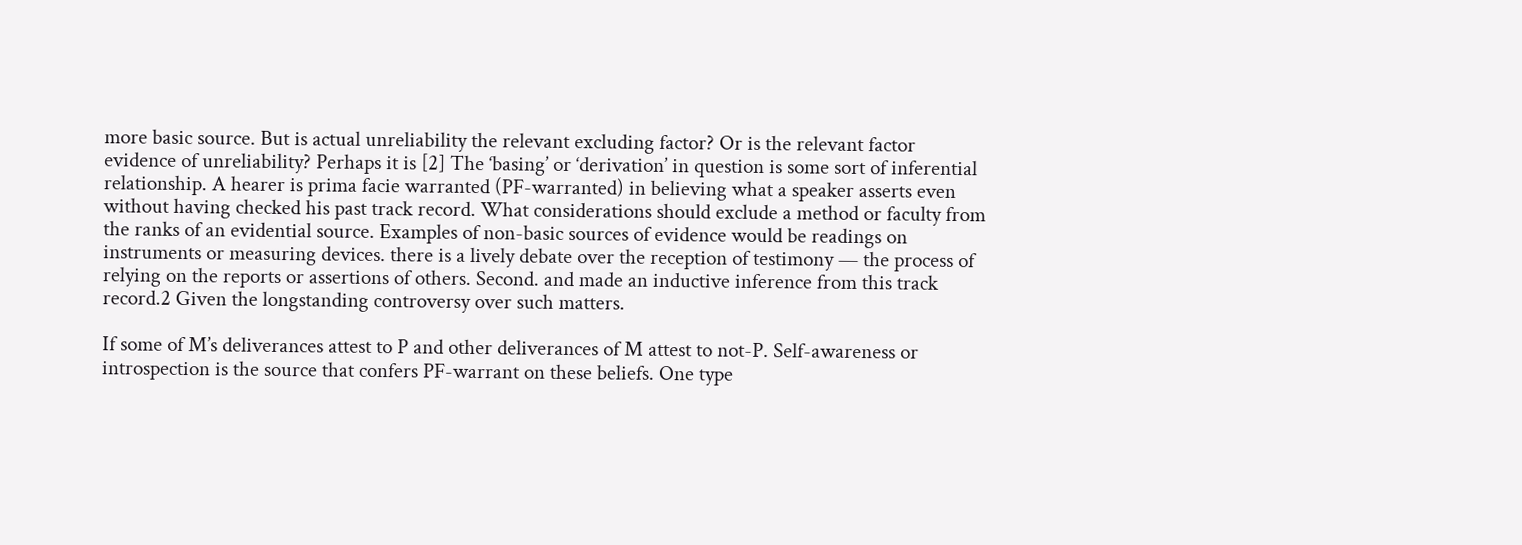more basic source. But is actual unreliability the relevant excluding factor? Or is the relevant factor evidence of unreliability? Perhaps it is [2] The ‘basing’ or ‘derivation’ in question is some sort of inferential relationship. A hearer is prima facie warranted (PF-warranted) in believing what a speaker asserts even without having checked his past track record. What considerations should exclude a method or faculty from the ranks of an evidential source. Examples of non-basic sources of evidence would be readings on instruments or measuring devices. there is a lively debate over the reception of testimony — the process of relying on the reports or assertions of others. Second. and made an inductive inference from this track record.2 Given the longstanding controversy over such matters.

If some of M’s deliverances attest to P and other deliverances of M attest to not-P. Self-awareness or introspection is the source that confers PF-warrant on these beliefs. One type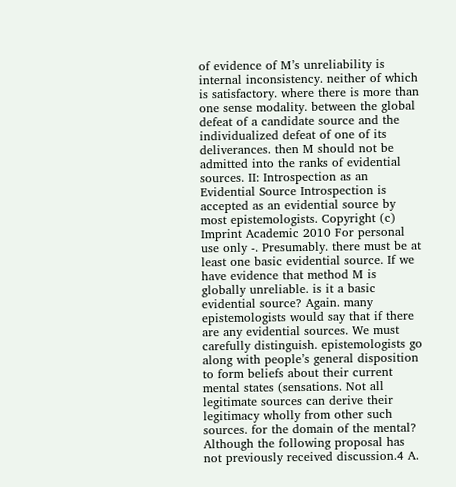of evidence of M’s unreliability is internal inconsistency. neither of which is satisfactory. where there is more than one sense modality. between the global defeat of a candidate source and the individualized defeat of one of its deliverances. then M should not be admitted into the ranks of evidential sources. II: Introspection as an Evidential Source Introspection is accepted as an evidential source by most epistemologists. Copyright (c) Imprint Academic 2010 For personal use only -. Presumably. there must be at least one basic evidential source. If we have evidence that method M is globally unreliable. is it a basic evidential source? Again. many epistemologists would say that if there are any evidential sources. We must carefully distinguish. epistemologists go along with people’s general disposition to form beliefs about their current mental states (sensations. Not all legitimate sources can derive their legitimacy wholly from other such sources. for the domain of the mental? Although the following proposal has not previously received discussion.4 A.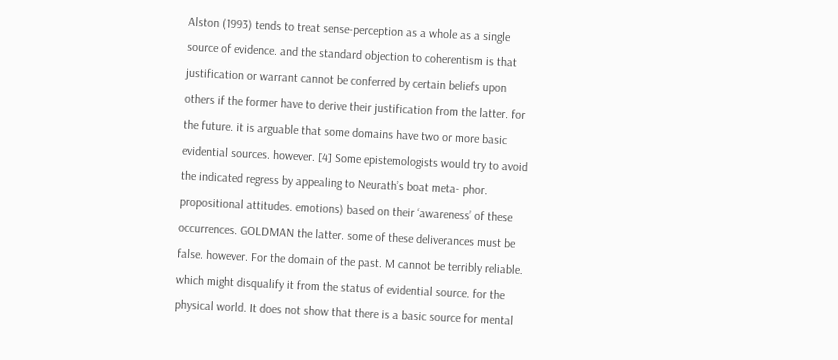Alston (1993) tends to treat sense-perception as a whole as a single source of evidence. and the standard objection to coherentism is that justification or warrant cannot be conferred by certain beliefs upon others if the former have to derive their justification from the latter. for the future. it is arguable that some domains have two or more basic evidential sources. however. [4] Some epistemologists would try to avoid the indicated regress by appealing to Neurath’s boat meta- phor. propositional attitudes. emotions) based on their ‘awareness’ of these occurrences. GOLDMAN the latter. some of these deliverances must be false. however. For the domain of the past. M cannot be terribly reliable. which might disqualify it from the status of evidential source. for the physical world. It does not show that there is a basic source for mental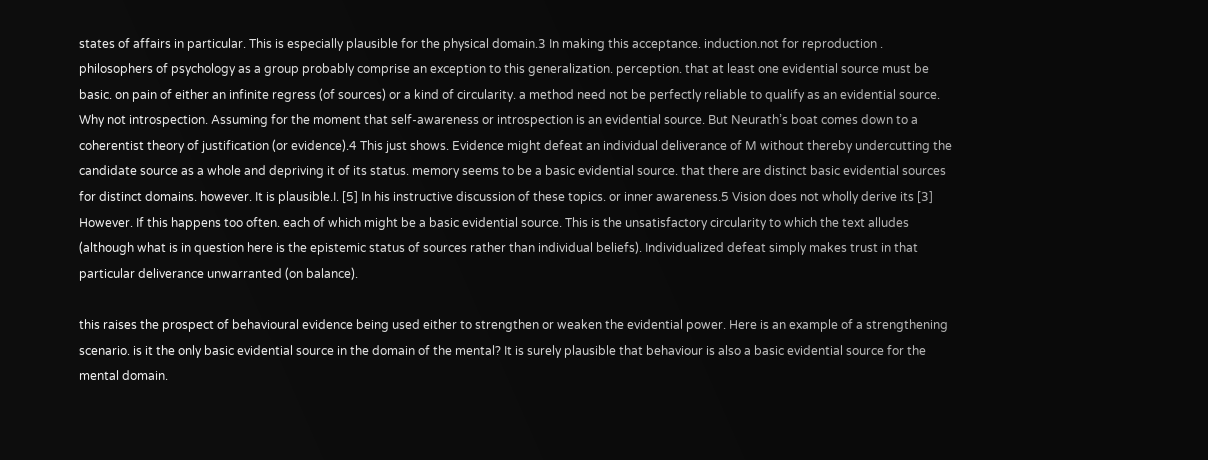states of affairs in particular. This is especially plausible for the physical domain.3 In making this acceptance. induction.not for reproduction . philosophers of psychology as a group probably comprise an exception to this generalization. perception. that at least one evidential source must be basic. on pain of either an infinite regress (of sources) or a kind of circularity. a method need not be perfectly reliable to qualify as an evidential source. Why not introspection. Assuming for the moment that self-awareness or introspection is an evidential source. But Neurath’s boat comes down to a coherentist theory of justification (or evidence).4 This just shows. Evidence might defeat an individual deliverance of M without thereby undercutting the candidate source as a whole and depriving it of its status. memory seems to be a basic evidential source. that there are distinct basic evidential sources for distinct domains. however. It is plausible.I. [5] In his instructive discussion of these topics. or inner awareness.5 Vision does not wholly derive its [3] However. If this happens too often. each of which might be a basic evidential source. This is the unsatisfactory circularity to which the text alludes (although what is in question here is the epistemic status of sources rather than individual beliefs). Individualized defeat simply makes trust in that particular deliverance unwarranted (on balance).

this raises the prospect of behavioural evidence being used either to strengthen or weaken the evidential power. Here is an example of a strengthening scenario. is it the only basic evidential source in the domain of the mental? It is surely plausible that behaviour is also a basic evidential source for the mental domain.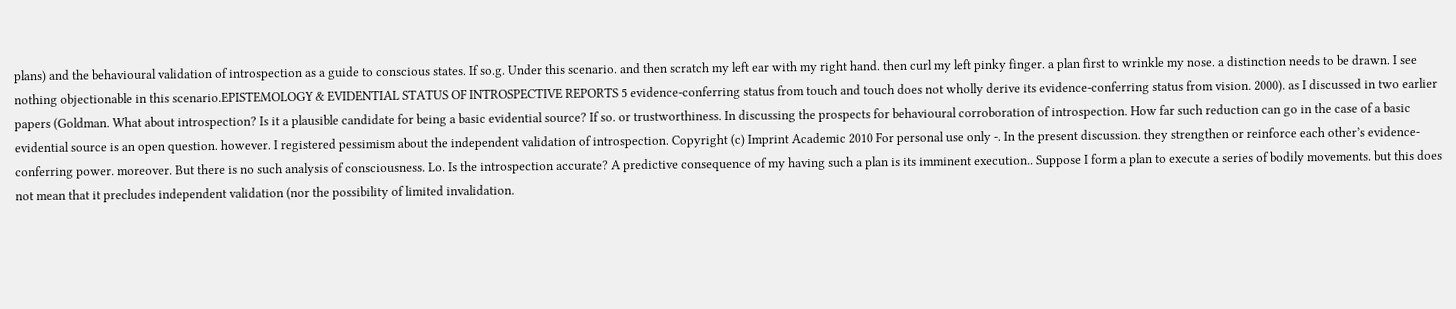plans) and the behavioural validation of introspection as a guide to conscious states. If so.g. Under this scenario. and then scratch my left ear with my right hand. then curl my left pinky finger. a plan first to wrinkle my nose. a distinction needs to be drawn. I see nothing objectionable in this scenario.EPISTEMOLOGY & EVIDENTIAL STATUS OF INTROSPECTIVE REPORTS 5 evidence-conferring status from touch and touch does not wholly derive its evidence-conferring status from vision. 2000). as I discussed in two earlier papers (Goldman. What about introspection? Is it a plausible candidate for being a basic evidential source? If so. or trustworthiness. In discussing the prospects for behavioural corroboration of introspection. How far such reduction can go in the case of a basic evidential source is an open question. however. I registered pessimism about the independent validation of introspection. Copyright (c) Imprint Academic 2010 For personal use only -. In the present discussion. they strengthen or reinforce each other’s evidence-conferring power. moreover. But there is no such analysis of consciousness. Lo. Is the introspection accurate? A predictive consequence of my having such a plan is its imminent execution.. Suppose I form a plan to execute a series of bodily movements. but this does not mean that it precludes independent validation (nor the possibility of limited invalidation.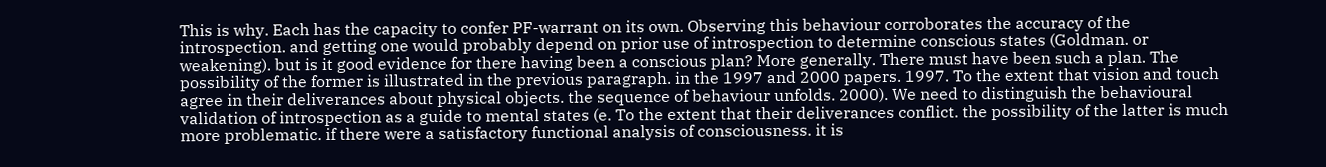This is why. Each has the capacity to confer PF-warrant on its own. Observing this behaviour corroborates the accuracy of the introspection. and getting one would probably depend on prior use of introspection to determine conscious states (Goldman. or weakening). but is it good evidence for there having been a conscious plan? More generally. There must have been such a plan. The possibility of the former is illustrated in the previous paragraph. in the 1997 and 2000 papers. 1997. To the extent that vision and touch agree in their deliverances about physical objects. the sequence of behaviour unfolds. 2000). We need to distinguish the behavioural validation of introspection as a guide to mental states (e. To the extent that their deliverances conflict. the possibility of the latter is much more problematic. if there were a satisfactory functional analysis of consciousness. it is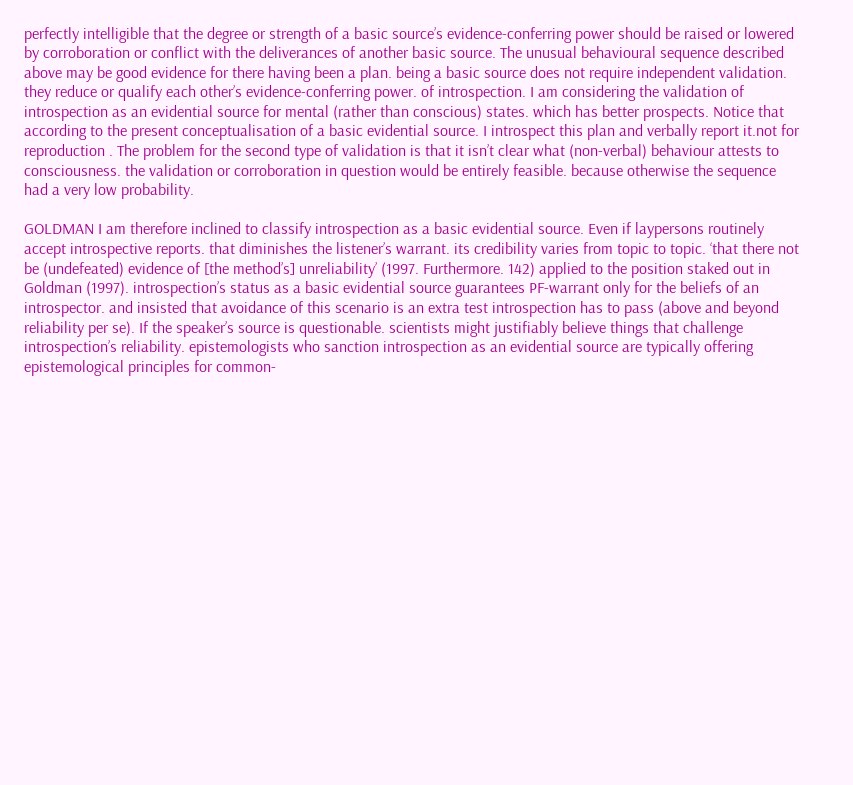perfectly intelligible that the degree or strength of a basic source’s evidence-conferring power should be raised or lowered by corroboration or conflict with the deliverances of another basic source. The unusual behavioural sequence described above may be good evidence for there having been a plan. being a basic source does not require independent validation. they reduce or qualify each other’s evidence-conferring power. of introspection. I am considering the validation of introspection as an evidential source for mental (rather than conscious) states. which has better prospects. Notice that according to the present conceptualisation of a basic evidential source. I introspect this plan and verbally report it.not for reproduction . The problem for the second type of validation is that it isn’t clear what (non-verbal) behaviour attests to consciousness. the validation or corroboration in question would be entirely feasible. because otherwise the sequence had a very low probability.

GOLDMAN I am therefore inclined to classify introspection as a basic evidential source. Even if laypersons routinely accept introspective reports. that diminishes the listener’s warrant. its credibility varies from topic to topic. ‘that there not be (undefeated) evidence of [the method’s] unreliability’ (1997. Furthermore. 142) applied to the position staked out in Goldman (1997). introspection’s status as a basic evidential source guarantees PF-warrant only for the beliefs of an introspector. and insisted that avoidance of this scenario is an extra test introspection has to pass (above and beyond reliability per se). If the speaker’s source is questionable. scientists might justifiably believe things that challenge introspection’s reliability. epistemologists who sanction introspection as an evidential source are typically offering epistemological principles for common-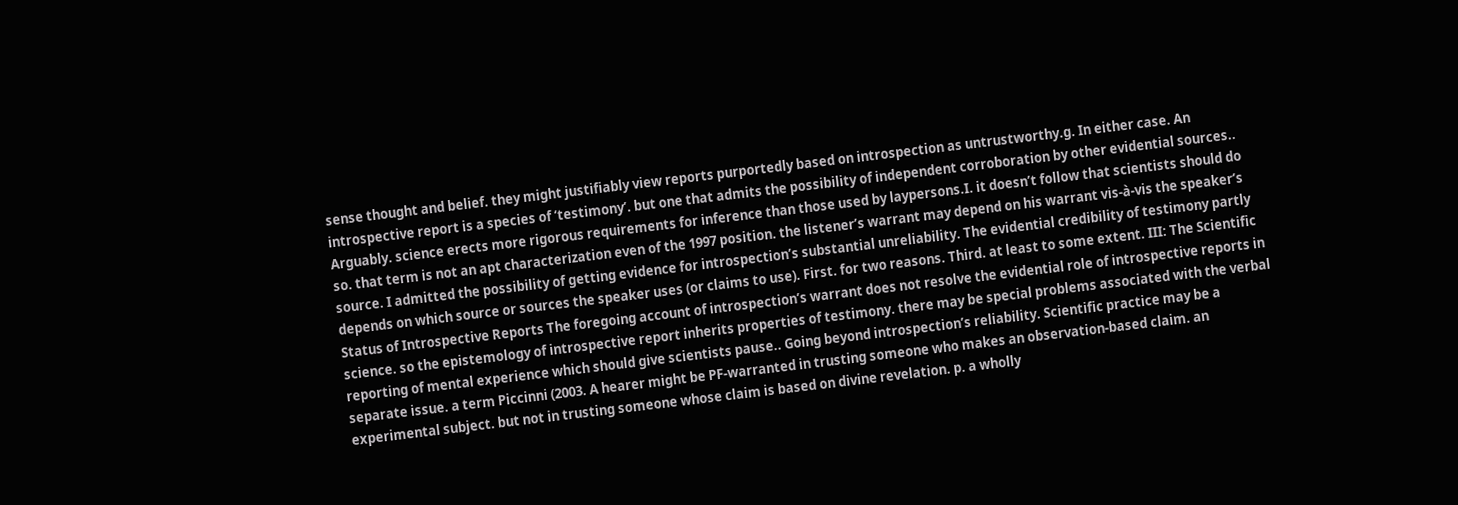sense thought and belief. they might justifiably view reports purportedly based on introspection as untrustworthy.g. In either case. An introspective report is a species of ‘testimony’. but one that admits the possibility of independent corroboration by other evidential sources.. Arguably. science erects more rigorous requirements for inference than those used by laypersons.I. it doesn’t follow that scientists should do so. that term is not an apt characterization even of the 1997 position. the listener’s warrant may depend on his warrant vis-à-vis the speaker’s source. I admitted the possibility of getting evidence for introspection’s substantial unreliability. The evidential credibility of testimony partly depends on which source or sources the speaker uses (or claims to use). First. for two reasons. Third. at least to some extent. III: The Scientific Status of Introspective Reports The foregoing account of introspection’s warrant does not resolve the evidential role of introspective reports in science. so the epistemology of introspective report inherits properties of testimony. there may be special problems associated with the verbal reporting of mental experience which should give scientists pause.. Going beyond introspection’s reliability. Scientific practice may be a separate issue. a term Piccinni (2003. A hearer might be PF-warranted in trusting someone who makes an observation-based claim. an experimental subject. but not in trusting someone whose claim is based on divine revelation. p. a wholly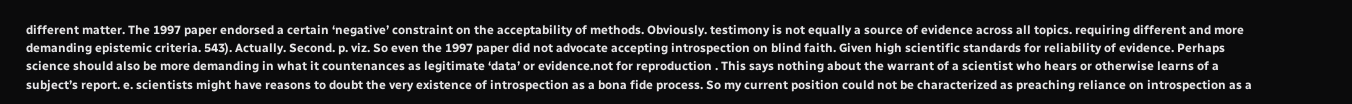different matter. The 1997 paper endorsed a certain ‘negative’ constraint on the acceptability of methods. Obviously. testimony is not equally a source of evidence across all topics. requiring different and more demanding epistemic criteria. 543). Actually. Second. p. viz. So even the 1997 paper did not advocate accepting introspection on blind faith. Given high scientific standards for reliability of evidence. Perhaps science should also be more demanding in what it countenances as legitimate ‘data’ or evidence.not for reproduction . This says nothing about the warrant of a scientist who hears or otherwise learns of a subject’s report. e. scientists might have reasons to doubt the very existence of introspection as a bona fide process. So my current position could not be characterized as preaching reliance on introspection as a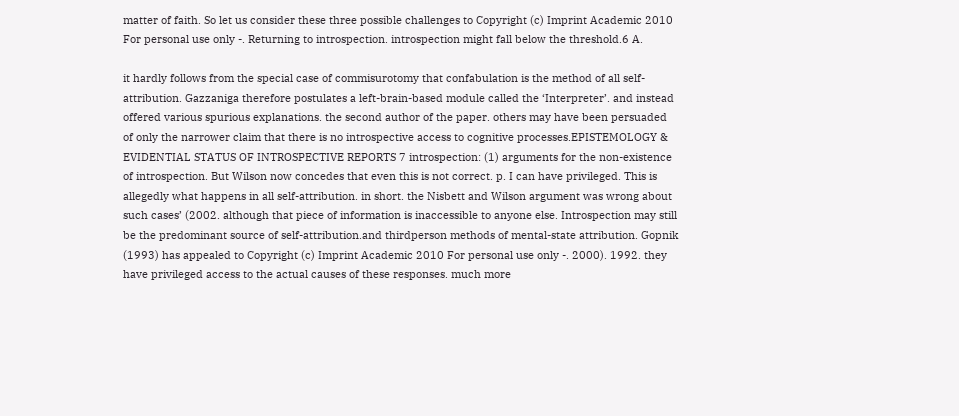matter of faith. So let us consider these three possible challenges to Copyright (c) Imprint Academic 2010 For personal use only -. Returning to introspection. introspection might fall below the threshold.6 A.

it hardly follows from the special case of commisurotomy that confabulation is the method of all self-attribution. Gazzaniga therefore postulates a left-brain-based module called the ‘Interpreter’. and instead offered various spurious explanations. the second author of the paper. others may have been persuaded of only the narrower claim that there is no introspective access to cognitive processes.EPISTEMOLOGY & EVIDENTIAL STATUS OF INTROSPECTIVE REPORTS 7 introspection: (1) arguments for the non-existence of introspection. But Wilson now concedes that even this is not correct. p. I can have privileged. This is allegedly what happens in all self-attribution. in short. the Nisbett and Wilson argument was wrong about such cases’ (2002. although that piece of information is inaccessible to anyone else. Introspection may still be the predominant source of self-attribution.and thirdperson methods of mental-state attribution. Gopnik (1993) has appealed to Copyright (c) Imprint Academic 2010 For personal use only -. 2000). 1992. they have privileged access to the actual causes of these responses. much more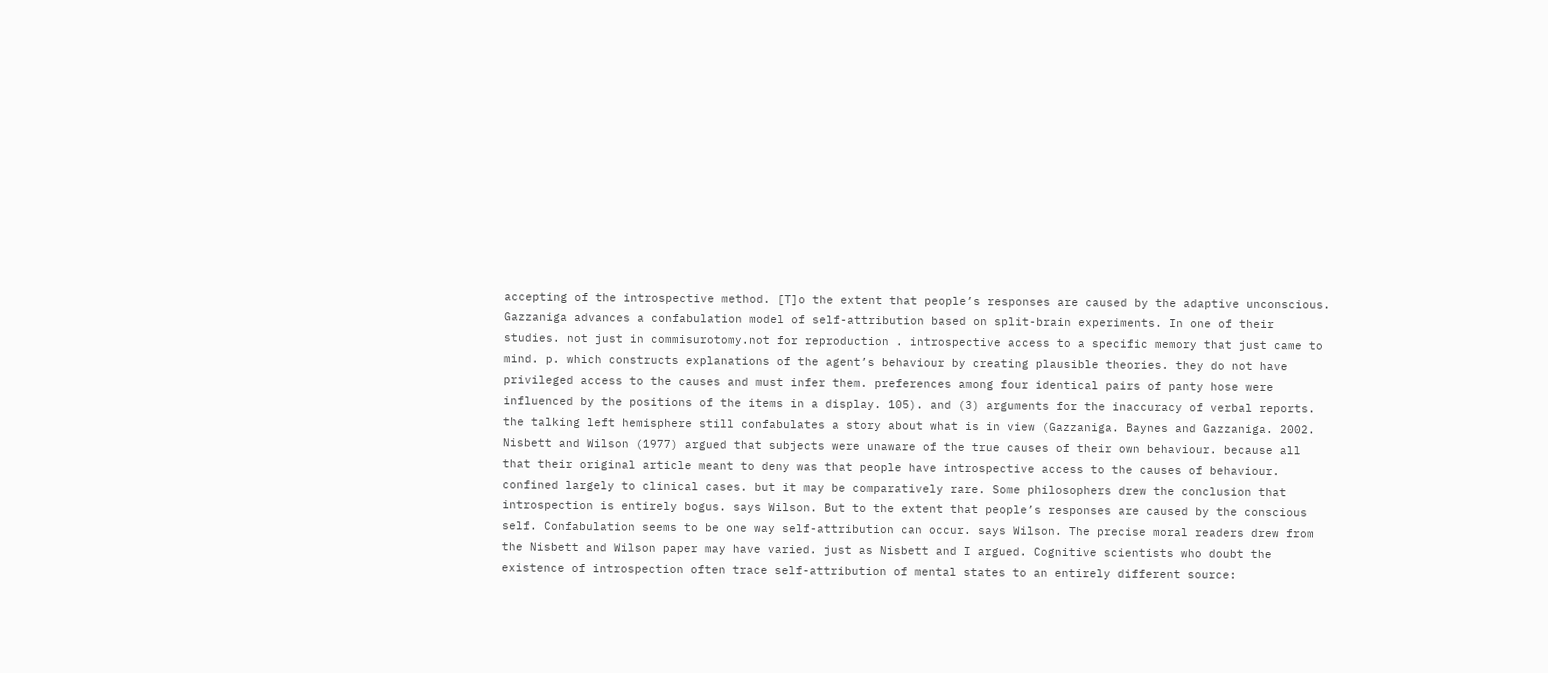accepting of the introspective method. [T]o the extent that people’s responses are caused by the adaptive unconscious. Gazzaniga advances a confabulation model of self-attribution based on split-brain experiments. In one of their studies. not just in commisurotomy.not for reproduction . introspective access to a specific memory that just came to mind. p. which constructs explanations of the agent’s behaviour by creating plausible theories. they do not have privileged access to the causes and must infer them. preferences among four identical pairs of panty hose were influenced by the positions of the items in a display. 105). and (3) arguments for the inaccuracy of verbal reports. the talking left hemisphere still confabulates a story about what is in view (Gazzaniga. Baynes and Gazzaniga. 2002. Nisbett and Wilson (1977) argued that subjects were unaware of the true causes of their own behaviour. because all that their original article meant to deny was that people have introspective access to the causes of behaviour. confined largely to clinical cases. but it may be comparatively rare. Some philosophers drew the conclusion that introspection is entirely bogus. says Wilson. But to the extent that people’s responses are caused by the conscious self. Confabulation seems to be one way self-attribution can occur. says Wilson. The precise moral readers drew from the Nisbett and Wilson paper may have varied. just as Nisbett and I argued. Cognitive scientists who doubt the existence of introspection often trace self-attribution of mental states to an entirely different source: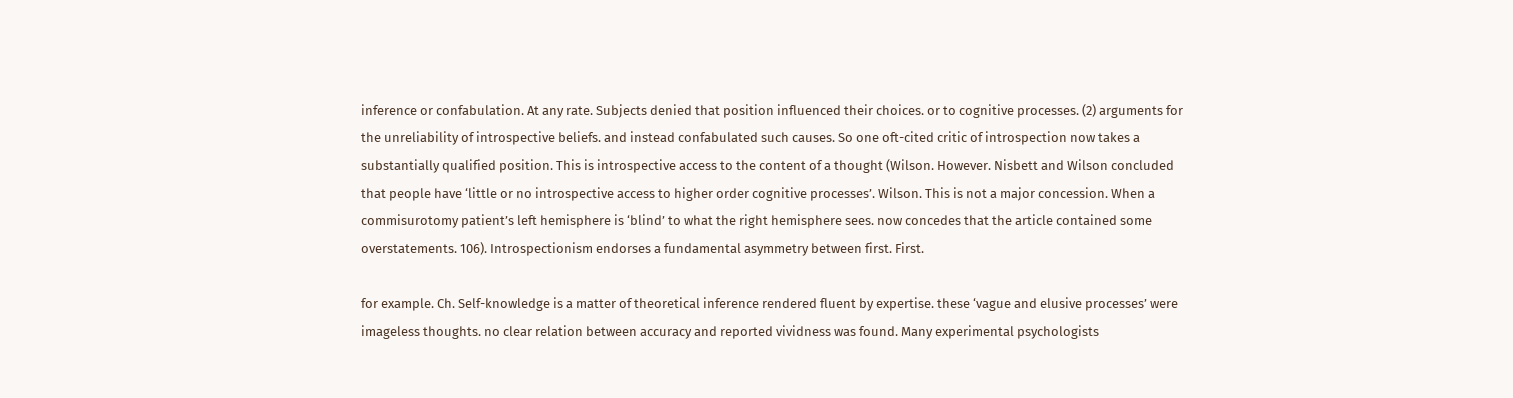inference or confabulation. At any rate. Subjects denied that position influenced their choices. or to cognitive processes. (2) arguments for the unreliability of introspective beliefs. and instead confabulated such causes. So one oft-cited critic of introspection now takes a substantially qualified position. This is introspective access to the content of a thought (Wilson. However. Nisbett and Wilson concluded that people have ‘little or no introspective access to higher order cognitive processes’. Wilson. This is not a major concession. When a commisurotomy patient’s left hemisphere is ‘blind’ to what the right hemisphere sees. now concedes that the article contained some overstatements. 106). Introspectionism endorses a fundamental asymmetry between first. First.

for example. Ch. Self-knowledge is a matter of theoretical inference rendered fluent by expertise. these ‘vague and elusive processes’ were imageless thoughts. no clear relation between accuracy and reported vividness was found. Many experimental psychologists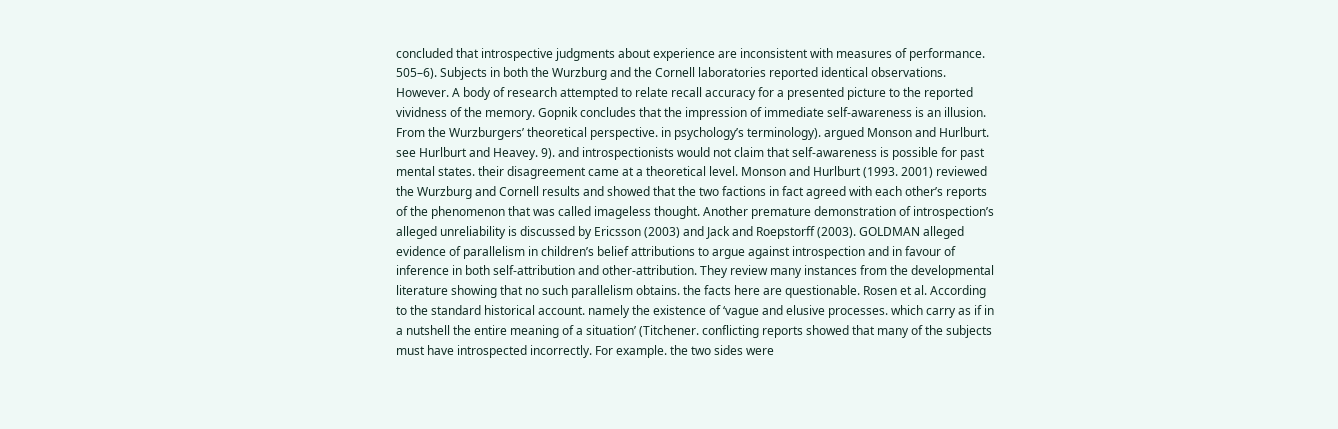concluded that introspective judgments about experience are inconsistent with measures of performance. 505–6). Subjects in both the Wurzburg and the Cornell laboratories reported identical observations. However. A body of research attempted to relate recall accuracy for a presented picture to the reported vividness of the memory. Gopnik concludes that the impression of immediate self-awareness is an illusion. From the Wurzburgers’ theoretical perspective. in psychology’s terminology). argued Monson and Hurlburt. see Hurlburt and Heavey. 9). and introspectionists would not claim that self-awareness is possible for past mental states. their disagreement came at a theoretical level. Monson and Hurlburt (1993. 2001) reviewed the Wurzburg and Cornell results and showed that the two factions in fact agreed with each other’s reports of the phenomenon that was called imageless thought. Another premature demonstration of introspection’s alleged unreliability is discussed by Ericsson (2003) and Jack and Roepstorff (2003). GOLDMAN alleged evidence of parallelism in children’s belief attributions to argue against introspection and in favour of inference in both self-attribution and other-attribution. They review many instances from the developmental literature showing that no such parallelism obtains. the facts here are questionable. Rosen et al. According to the standard historical account. namely the existence of ‘vague and elusive processes. which carry as if in a nutshell the entire meaning of a situation’ (Titchener. conflicting reports showed that many of the subjects must have introspected incorrectly. For example. the two sides were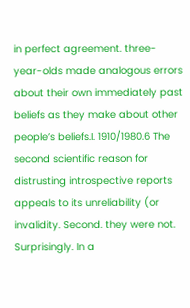in perfect agreement. three-year-olds made analogous errors about their own immediately past beliefs as they make about other people’s beliefs.I. 1910/1980.6 The second scientific reason for distrusting introspective reports appeals to its unreliability (or invalidity. Second. they were not. Surprisingly. In a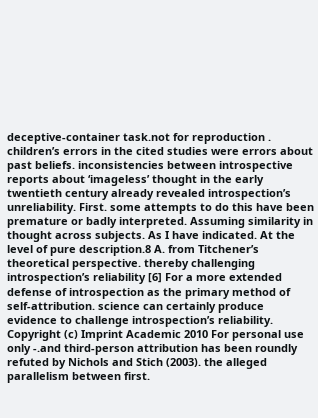deceptive-container task.not for reproduction . children’s errors in the cited studies were errors about past beliefs. inconsistencies between introspective reports about ‘imageless’ thought in the early twentieth century already revealed introspection’s unreliability. First. some attempts to do this have been premature or badly interpreted. Assuming similarity in thought across subjects. As I have indicated. At the level of pure description.8 A. from Titchener’s theoretical perspective. thereby challenging introspection’s reliability [6] For a more extended defense of introspection as the primary method of self-attribution. science can certainly produce evidence to challenge introspection’s reliability. Copyright (c) Imprint Academic 2010 For personal use only -.and third-person attribution has been roundly refuted by Nichols and Stich (2003). the alleged parallelism between first.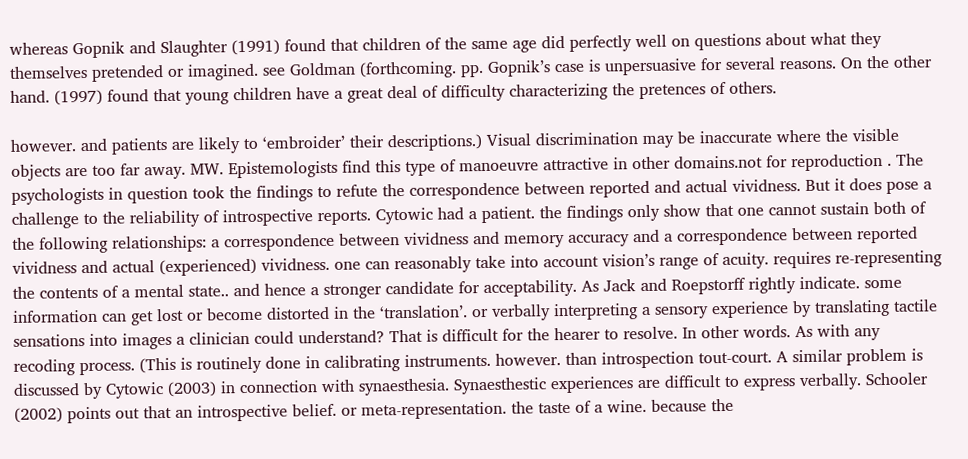whereas Gopnik and Slaughter (1991) found that children of the same age did perfectly well on questions about what they themselves pretended or imagined. see Goldman (forthcoming. pp. Gopnik’s case is unpersuasive for several reasons. On the other hand. (1997) found that young children have a great deal of difficulty characterizing the pretences of others.

however. and patients are likely to ‘embroider’ their descriptions.) Visual discrimination may be inaccurate where the visible objects are too far away. MW. Epistemologists find this type of manoeuvre attractive in other domains.not for reproduction . The psychologists in question took the findings to refute the correspondence between reported and actual vividness. But it does pose a challenge to the reliability of introspective reports. Cytowic had a patient. the findings only show that one cannot sustain both of the following relationships: a correspondence between vividness and memory accuracy and a correspondence between reported vividness and actual (experienced) vividness. one can reasonably take into account vision’s range of acuity. requires re-representing the contents of a mental state.. and hence a stronger candidate for acceptability. As Jack and Roepstorff rightly indicate. some information can get lost or become distorted in the ‘translation’. or verbally interpreting a sensory experience by translating tactile sensations into images a clinician could understand? That is difficult for the hearer to resolve. In other words. As with any recoding process. (This is routinely done in calibrating instruments. however. than introspection tout-court. A similar problem is discussed by Cytowic (2003) in connection with synaesthesia. Synaesthestic experiences are difficult to express verbally. Schooler (2002) points out that an introspective belief. or meta-representation. the taste of a wine. because the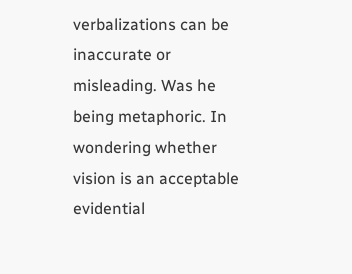verbalizations can be inaccurate or misleading. Was he being metaphoric. In wondering whether vision is an acceptable evidential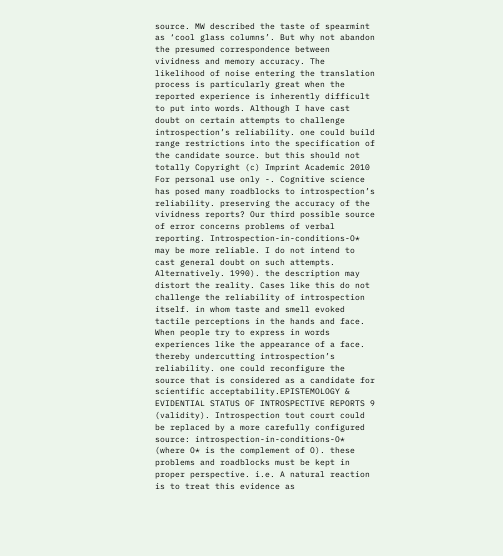source. MW described the taste of spearmint as ‘cool glass columns’. But why not abandon the presumed correspondence between vividness and memory accuracy. The likelihood of noise entering the translation process is particularly great when the reported experience is inherently difficult to put into words. Although I have cast doubt on certain attempts to challenge introspection’s reliability. one could build range restrictions into the specification of the candidate source. but this should not totally Copyright (c) Imprint Academic 2010 For personal use only -. Cognitive science has posed many roadblocks to introspection’s reliability. preserving the accuracy of the vividness reports? Our third possible source of error concerns problems of verbal reporting. Introspection-in-conditions-O* may be more reliable. I do not intend to cast general doubt on such attempts. Alternatively. 1990). the description may distort the reality. Cases like this do not challenge the reliability of introspection itself. in whom taste and smell evoked tactile perceptions in the hands and face. When people try to express in words experiences like the appearance of a face. thereby undercutting introspection’s reliability. one could reconfigure the source that is considered as a candidate for scientific acceptability.EPISTEMOLOGY & EVIDENTIAL STATUS OF INTROSPECTIVE REPORTS 9 (validity). Introspection tout court could be replaced by a more carefully configured source: introspection-in-conditions-O* (where O* is the complement of O). these problems and roadblocks must be kept in proper perspective. i.e. A natural reaction is to treat this evidence as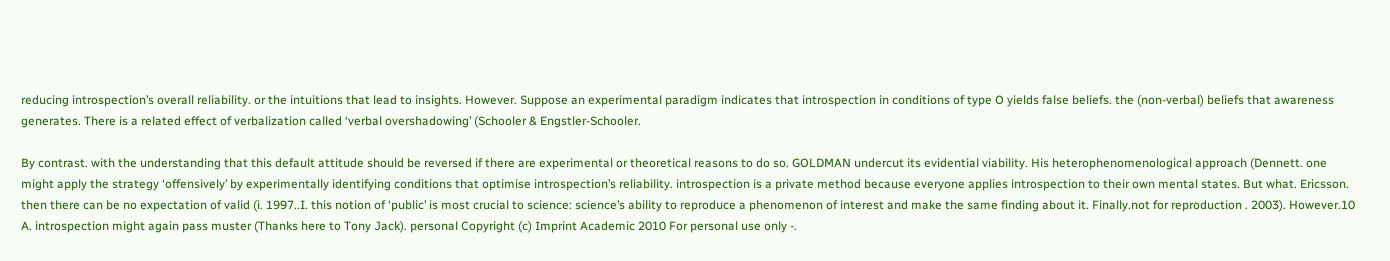reducing introspection’s overall reliability. or the intuitions that lead to insights. However. Suppose an experimental paradigm indicates that introspection in conditions of type O yields false beliefs. the (non-verbal) beliefs that awareness generates. There is a related effect of verbalization called ‘verbal overshadowing’ (Schooler & Engstler-Schooler.

By contrast. with the understanding that this default attitude should be reversed if there are experimental or theoretical reasons to do so. GOLDMAN undercut its evidential viability. His heterophenomenological approach (Dennett. one might apply the strategy ‘offensively’ by experimentally identifying conditions that optimise introspection’s reliability. introspection is a private method because everyone applies introspection to their own mental states. But what. Ericsson. then there can be no expectation of valid (i. 1997..I. this notion of ‘public’ is most crucial to science: science’s ability to reproduce a phenomenon of interest and make the same finding about it. Finally.not for reproduction . 2003). However.10 A. introspection might again pass muster (Thanks here to Tony Jack). personal Copyright (c) Imprint Academic 2010 For personal use only -.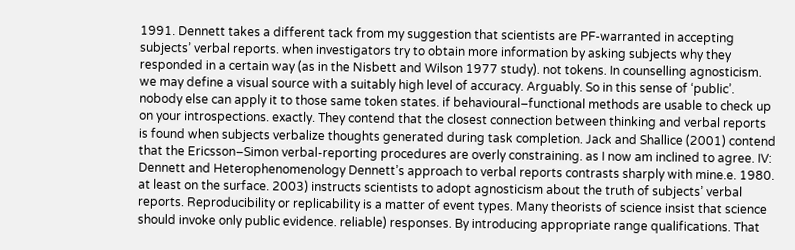1991. Dennett takes a different tack from my suggestion that scientists are PF-warranted in accepting subjects’ verbal reports. when investigators try to obtain more information by asking subjects why they responded in a certain way (as in the Nisbett and Wilson 1977 study). not tokens. In counselling agnosticism. we may define a visual source with a suitably high level of accuracy. Arguably. So in this sense of ‘public’. nobody else can apply it to those same token states. if behavioural–functional methods are usable to check up on your introspections. exactly. They contend that the closest connection between thinking and verbal reports is found when subjects verbalize thoughts generated during task completion. Jack and Shallice (2001) contend that the Ericsson–Simon verbal-reporting procedures are overly constraining. as I now am inclined to agree. IV: Dennett and Heterophenomenology Dennett’s approach to verbal reports contrasts sharply with mine.e. 1980. at least on the surface. 2003) instructs scientists to adopt agnosticism about the truth of subjects’ verbal reports. Reproducibility or replicability is a matter of event types. Many theorists of science insist that science should invoke only public evidence. reliable) responses. By introducing appropriate range qualifications. That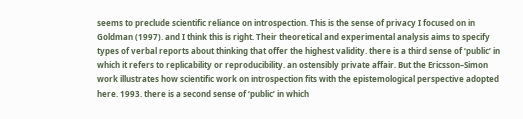seems to preclude scientific reliance on introspection. This is the sense of privacy I focused on in Goldman (1997). and I think this is right. Their theoretical and experimental analysis aims to specify types of verbal reports about thinking that offer the highest validity. there is a third sense of ‘public’ in which it refers to replicability or reproducibility. an ostensibly private affair. But the Ericsson–Simon work illustrates how scientific work on introspection fits with the epistemological perspective adopted here. 1993. there is a second sense of ‘public’ in which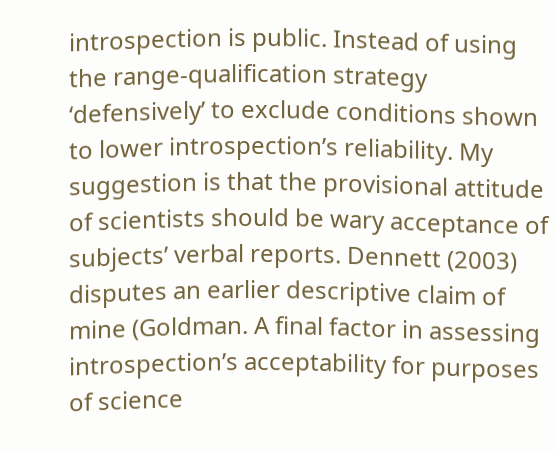introspection is public. Instead of using the range-qualification strategy ‘defensively’ to exclude conditions shown to lower introspection’s reliability. My suggestion is that the provisional attitude of scientists should be wary acceptance of subjects’ verbal reports. Dennett (2003) disputes an earlier descriptive claim of mine (Goldman. A final factor in assessing introspection’s acceptability for purposes of science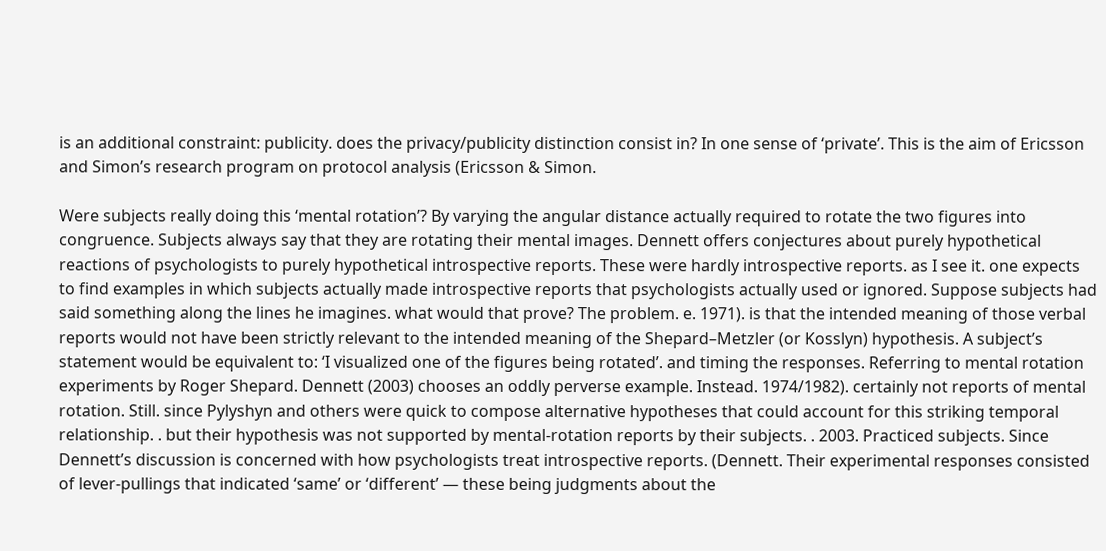is an additional constraint: publicity. does the privacy/publicity distinction consist in? In one sense of ‘private’. This is the aim of Ericsson and Simon’s research program on protocol analysis (Ericsson & Simon.

Were subjects really doing this ‘mental rotation’? By varying the angular distance actually required to rotate the two figures into congruence. Subjects always say that they are rotating their mental images. Dennett offers conjectures about purely hypothetical reactions of psychologists to purely hypothetical introspective reports. These were hardly introspective reports. as I see it. one expects to find examples in which subjects actually made introspective reports that psychologists actually used or ignored. Suppose subjects had said something along the lines he imagines. what would that prove? The problem. e. 1971). is that the intended meaning of those verbal reports would not have been strictly relevant to the intended meaning of the Shepard–Metzler (or Kosslyn) hypothesis. A subject’s statement would be equivalent to: ‘I visualized one of the figures being rotated’. and timing the responses. Referring to mental rotation experiments by Roger Shepard. Dennett (2003) chooses an oddly perverse example. Instead. 1974/1982). certainly not reports of mental rotation. Still. since Pylyshyn and others were quick to compose alternative hypotheses that could account for this striking temporal relationship. . but their hypothesis was not supported by mental-rotation reports by their subjects. . 2003. Practiced subjects. Since Dennett’s discussion is concerned with how psychologists treat introspective reports. (Dennett. Their experimental responses consisted of lever-pullings that indicated ‘same’ or ‘different’ — these being judgments about the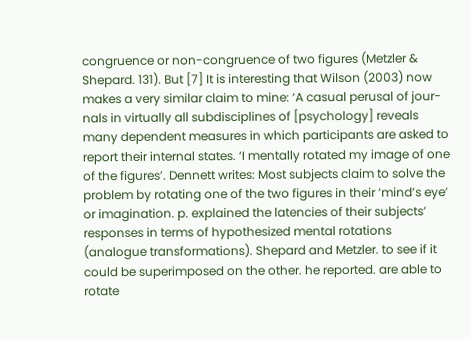congruence or non-congruence of two figures (Metzler & Shepard. 131). But [7] It is interesting that Wilson (2003) now makes a very similar claim to mine: ‘A casual perusal of jour- nals in virtually all subdisciplines of [psychology] reveals many dependent measures in which participants are asked to report their internal states. ‘I mentally rotated my image of one of the figures’. Dennett writes: Most subjects claim to solve the problem by rotating one of the two figures in their ‘mind’s eye’ or imagination. p. explained the latencies of their subjects’ responses in terms of hypothesized mental rotations (analogue transformations). Shepard and Metzler. to see if it could be superimposed on the other. he reported. are able to rotate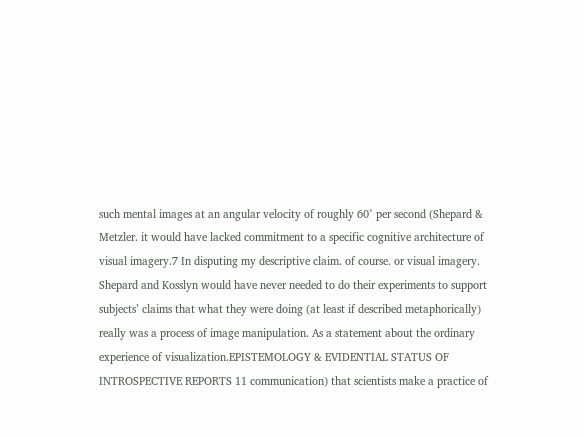such mental images at an angular velocity of roughly 60° per second (Shepard & Metzler. it would have lacked commitment to a specific cognitive architecture of visual imagery.7 In disputing my descriptive claim. of course. or visual imagery. Shepard and Kosslyn would have never needed to do their experiments to support subjects’ claims that what they were doing (at least if described metaphorically) really was a process of image manipulation. As a statement about the ordinary experience of visualization.EPISTEMOLOGY & EVIDENTIAL STATUS OF INTROSPECTIVE REPORTS 11 communication) that scientists make a practice of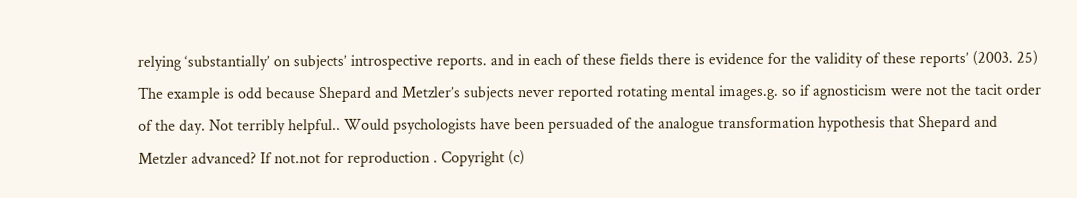relying ‘substantially’ on subjects’ introspective reports. and in each of these fields there is evidence for the validity of these reports’ (2003. 25) The example is odd because Shepard and Metzler’s subjects never reported rotating mental images.g. so if agnosticism were not the tacit order of the day. Not terribly helpful.. Would psychologists have been persuaded of the analogue transformation hypothesis that Shepard and Metzler advanced? If not.not for reproduction . Copyright (c)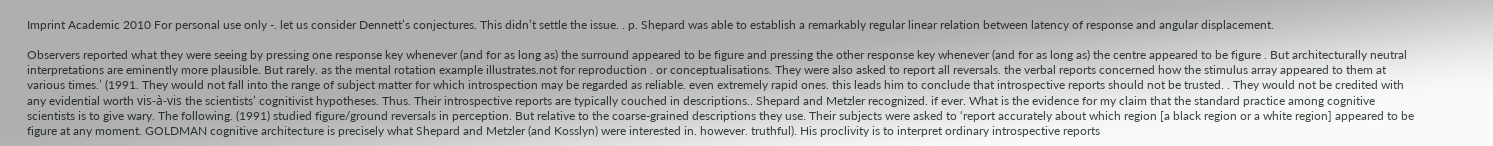Imprint Academic 2010 For personal use only -. let us consider Dennett’s conjectures. This didn’t settle the issue. . p. Shepard was able to establish a remarkably regular linear relation between latency of response and angular displacement.

Observers reported what they were seeing by pressing one response key whenever (and for as long as) the surround appeared to be figure and pressing the other response key whenever (and for as long as) the centre appeared to be figure . But architecturally neutral interpretations are eminently more plausible. But rarely. as the mental rotation example illustrates.not for reproduction . or conceptualisations. They were also asked to report all reversals. the verbal reports concerned how the stimulus array appeared to them at various times.’ (1991. They would not fall into the range of subject matter for which introspection may be regarded as reliable. even extremely rapid ones. this leads him to conclude that introspective reports should not be trusted. . They would not be credited with any evidential worth vis-à-vis the scientists’ cognitivist hypotheses. Thus. Their introspective reports are typically couched in descriptions.. Shepard and Metzler recognized. if ever. What is the evidence for my claim that the standard practice among cognitive scientists is to give wary. The following. (1991) studied figure/ground reversals in perception. But relative to the coarse-grained descriptions they use. Their subjects were asked to ‘report accurately about which region [a black region or a white region] appeared to be figure at any moment. GOLDMAN cognitive architecture is precisely what Shepard and Metzler (and Kosslyn) were interested in. however. truthful). His proclivity is to interpret ordinary introspective reports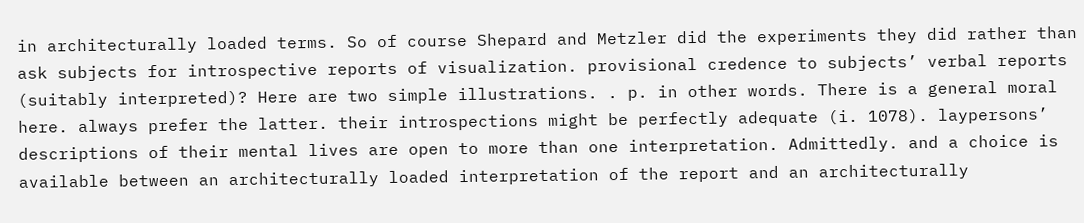in architecturally loaded terms. So of course Shepard and Metzler did the experiments they did rather than ask subjects for introspective reports of visualization. provisional credence to subjects’ verbal reports (suitably interpreted)? Here are two simple illustrations. . p. in other words. There is a general moral here. always prefer the latter. their introspections might be perfectly adequate (i. 1078). laypersons’ descriptions of their mental lives are open to more than one interpretation. Admittedly. and a choice is available between an architecturally loaded interpretation of the report and an architecturally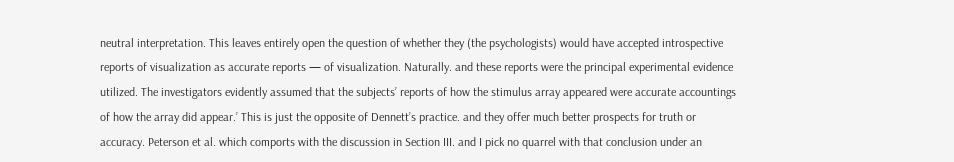neutral interpretation. This leaves entirely open the question of whether they (the psychologists) would have accepted introspective reports of visualization as accurate reports — of visualization. Naturally. and these reports were the principal experimental evidence utilized. The investigators evidently assumed that the subjects’ reports of how the stimulus array appeared were accurate accountings of how the array did appear.’ This is just the opposite of Dennett’s practice. and they offer much better prospects for truth or accuracy. Peterson et al. which comports with the discussion in Section III. and I pick no quarrel with that conclusion under an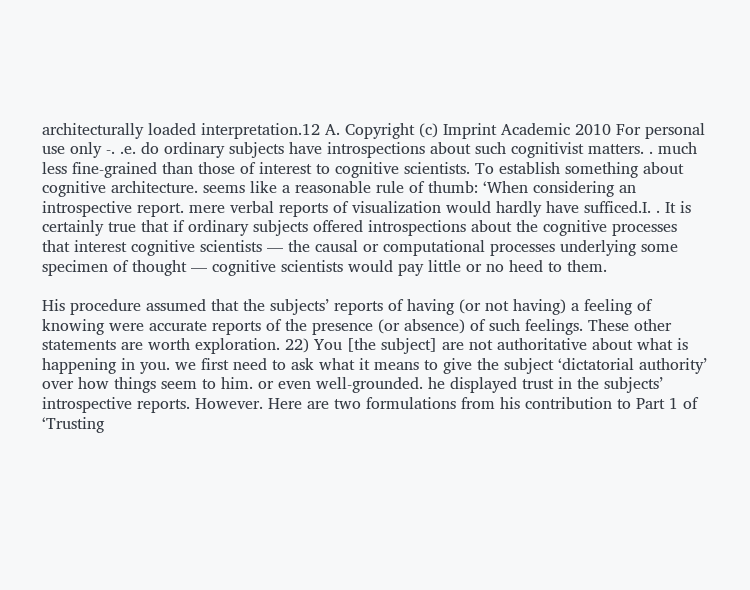architecturally loaded interpretation.12 A. Copyright (c) Imprint Academic 2010 For personal use only -. .e. do ordinary subjects have introspections about such cognitivist matters. . much less fine-grained than those of interest to cognitive scientists. To establish something about cognitive architecture. seems like a reasonable rule of thumb: ‘When considering an introspective report. mere verbal reports of visualization would hardly have sufficed.I. . It is certainly true that if ordinary subjects offered introspections about the cognitive processes that interest cognitive scientists — the causal or computational processes underlying some specimen of thought — cognitive scientists would pay little or no heed to them.

His procedure assumed that the subjects’ reports of having (or not having) a feeling of knowing were accurate reports of the presence (or absence) of such feelings. These other statements are worth exploration. 22) You [the subject] are not authoritative about what is happening in you. we first need to ask what it means to give the subject ‘dictatorial authority’ over how things seem to him. or even well-grounded. he displayed trust in the subjects’ introspective reports. However. Here are two formulations from his contribution to Part 1 of ‘Trusting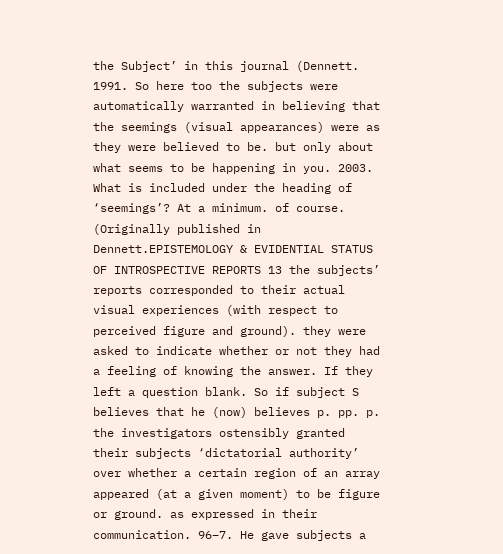the Subject’ in this journal (Dennett. 1991. So here too the subjects were automatically warranted in believing that the seemings (visual appearances) were as they were believed to be. but only about what seems to be happening in you. 2003. What is included under the heading of ‘seemings’? At a minimum. of course. (Originally published in Dennett.EPISTEMOLOGY & EVIDENTIAL STATUS OF INTROSPECTIVE REPORTS 13 the subjects’ reports corresponded to their actual visual experiences (with respect to perceived figure and ground). they were asked to indicate whether or not they had a feeling of knowing the answer. If they left a question blank. So if subject S believes that he (now) believes p. pp. p. the investigators ostensibly granted their subjects ‘dictatorial authority’ over whether a certain region of an array appeared (at a given moment) to be figure or ground. as expressed in their communication. 96–7. He gave subjects a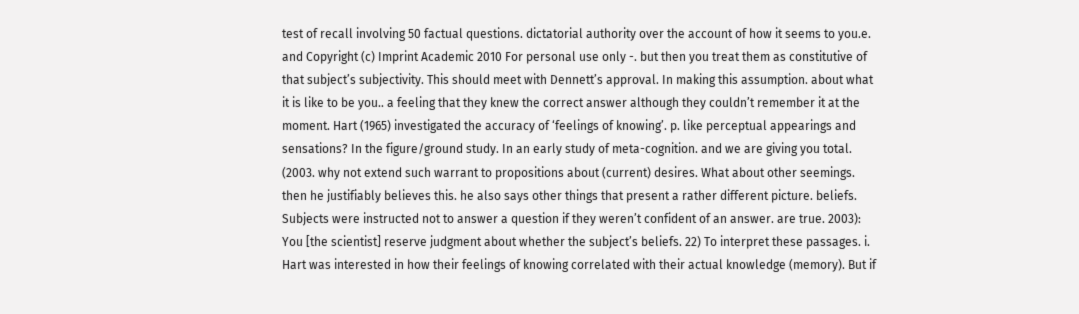test of recall involving 50 factual questions. dictatorial authority over the account of how it seems to you.e. and Copyright (c) Imprint Academic 2010 For personal use only -. but then you treat them as constitutive of that subject’s subjectivity. This should meet with Dennett’s approval. In making this assumption. about what it is like to be you.. a feeling that they knew the correct answer although they couldn’t remember it at the moment. Hart (1965) investigated the accuracy of ‘feelings of knowing’. p. like perceptual appearings and sensations? In the figure/ground study. In an early study of meta-cognition. and we are giving you total. (2003. why not extend such warrant to propositions about (current) desires. What about other seemings. then he justifiably believes this. he also says other things that present a rather different picture. beliefs. Subjects were instructed not to answer a question if they weren’t confident of an answer. are true. 2003): You [the scientist] reserve judgment about whether the subject’s beliefs. 22) To interpret these passages. i. Hart was interested in how their feelings of knowing correlated with their actual knowledge (memory). But if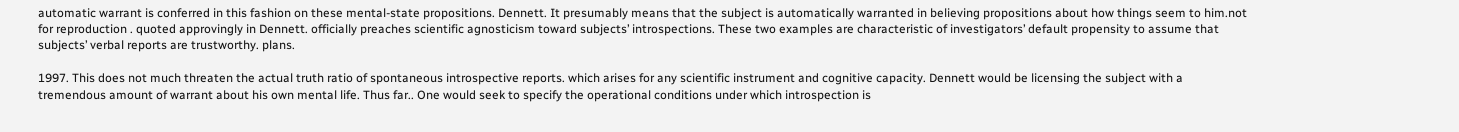automatic warrant is conferred in this fashion on these mental-state propositions. Dennett. It presumably means that the subject is automatically warranted in believing propositions about how things seem to him.not for reproduction . quoted approvingly in Dennett. officially preaches scientific agnosticism toward subjects’ introspections. These two examples are characteristic of investigators’ default propensity to assume that subjects’ verbal reports are trustworthy. plans.

1997. This does not much threaten the actual truth ratio of spontaneous introspective reports. which arises for any scientific instrument and cognitive capacity. Dennett would be licensing the subject with a tremendous amount of warrant about his own mental life. Thus far.. One would seek to specify the operational conditions under which introspection is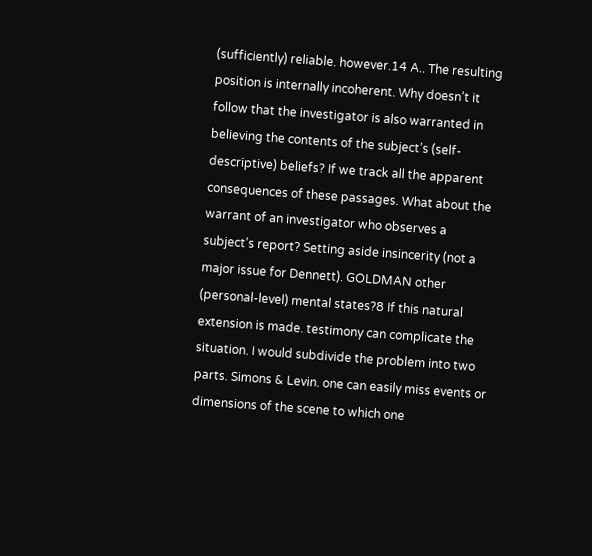(sufficiently) reliable. however.14 A.. The resulting position is internally incoherent. Why doesn’t it follow that the investigator is also warranted in believing the contents of the subject’s (self-descriptive) beliefs? If we track all the apparent consequences of these passages. What about the warrant of an investigator who observes a subject’s report? Setting aside insincerity (not a major issue for Dennett). GOLDMAN other (personal-level) mental states?8 If this natural extension is made. testimony can complicate the situation. I would subdivide the problem into two parts. Simons & Levin. one can easily miss events or dimensions of the scene to which one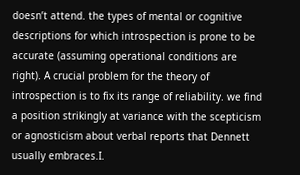doesn’t attend. the types of mental or cognitive descriptions for which introspection is prone to be accurate (assuming operational conditions are right). A crucial problem for the theory of introspection is to fix its range of reliability. we find a position strikingly at variance with the scepticism or agnosticism about verbal reports that Dennett usually embraces.I.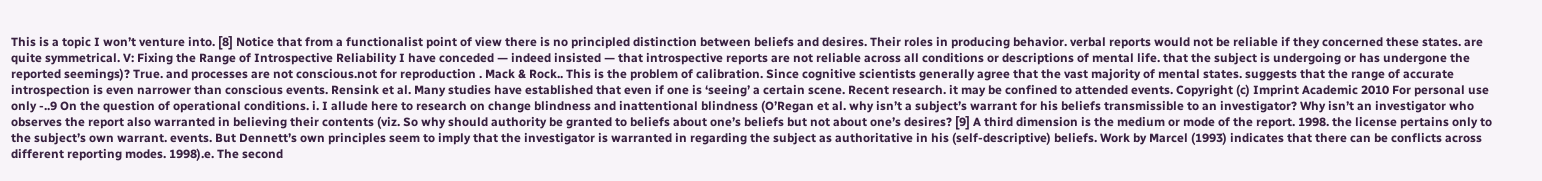This is a topic I won’t venture into. [8] Notice that from a functionalist point of view there is no principled distinction between beliefs and desires. Their roles in producing behavior. verbal reports would not be reliable if they concerned these states. are quite symmetrical. V: Fixing the Range of Introspective Reliability I have conceded — indeed insisted — that introspective reports are not reliable across all conditions or descriptions of mental life. that the subject is undergoing or has undergone the reported seemings)? True. and processes are not conscious.not for reproduction . Mack & Rock.. This is the problem of calibration. Since cognitive scientists generally agree that the vast majority of mental states. suggests that the range of accurate introspection is even narrower than conscious events. Rensink et al. Many studies have established that even if one is ‘seeing’ a certain scene. Recent research. it may be confined to attended events. Copyright (c) Imprint Academic 2010 For personal use only -..9 On the question of operational conditions. i. I allude here to research on change blindness and inattentional blindness (O’Regan et al. why isn’t a subject’s warrant for his beliefs transmissible to an investigator? Why isn’t an investigator who observes the report also warranted in believing their contents (viz. So why should authority be granted to beliefs about one’s beliefs but not about one’s desires? [9] A third dimension is the medium or mode of the report. 1998. the license pertains only to the subject’s own warrant. events. But Dennett’s own principles seem to imply that the investigator is warranted in regarding the subject as authoritative in his (self-descriptive) beliefs. Work by Marcel (1993) indicates that there can be conflicts across different reporting modes. 1998).e. The second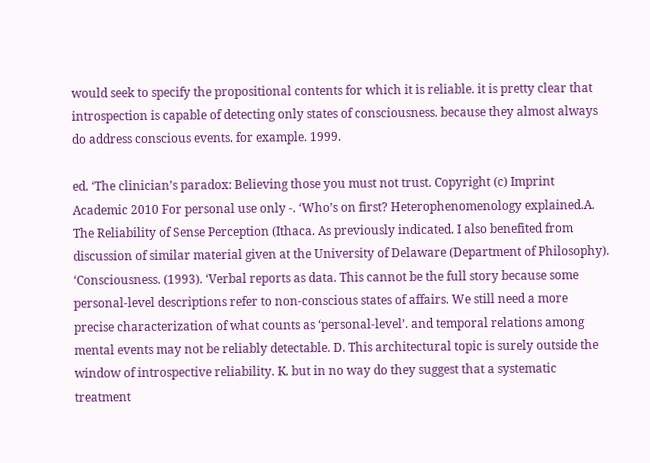would seek to specify the propositional contents for which it is reliable. it is pretty clear that introspection is capable of detecting only states of consciousness. because they almost always do address conscious events. for example. 1999.

ed. ‘The clinician’s paradox: Believing those you must not trust. Copyright (c) Imprint Academic 2010 For personal use only -. ‘Who’s on first? Heterophenomenology explained.A. The Reliability of Sense Perception (Ithaca. As previously indicated. I also benefited from discussion of similar material given at the University of Delaware (Department of Philosophy). ‘Consciousness. (1993). ‘Verbal reports as data. This cannot be the full story because some personal-level descriptions refer to non-conscious states of affairs. We still need a more precise characterization of what counts as ‘personal-level’. and temporal relations among mental events may not be reliably detectable. D. This architectural topic is surely outside the window of introspective reliability. K. but in no way do they suggest that a systematic treatment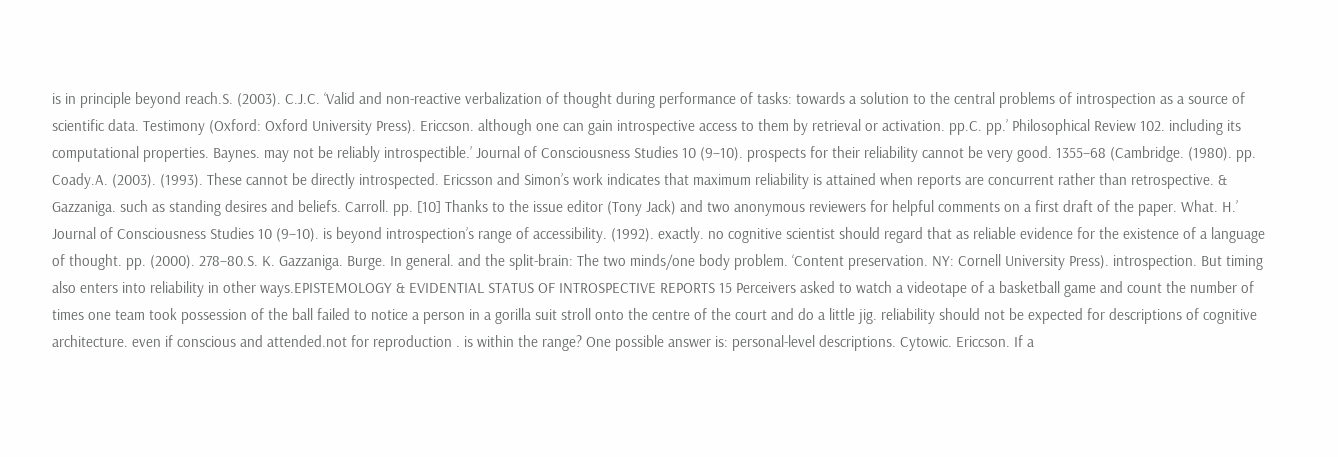is in principle beyond reach.S. (2003). C.J.C. ‘Valid and non-reactive verbalization of thought during performance of tasks: towards a solution to the central problems of introspection as a source of scientific data. Testimony (Oxford: Oxford University Press). Ericcson. although one can gain introspective access to them by retrieval or activation. pp.C. pp.’ Philosophical Review 102. including its computational properties. Baynes. may not be reliably introspectible.’ Journal of Consciousness Studies 10 (9–10). prospects for their reliability cannot be very good. 1355–68 (Cambridge. (1980). pp. Coady.A. (2003). (1993). These cannot be directly introspected. Ericsson and Simon’s work indicates that maximum reliability is attained when reports are concurrent rather than retrospective. & Gazzaniga. such as standing desires and beliefs. Carroll. pp. [10] Thanks to the issue editor (Tony Jack) and two anonymous reviewers for helpful comments on a first draft of the paper. What. H.’ Journal of Consciousness Studies 10 (9–10). is beyond introspection’s range of accessibility. (1992). exactly. no cognitive scientist should regard that as reliable evidence for the existence of a language of thought. pp. (2000). 278–80.S. K. Gazzaniga. Burge. In general. and the split-brain: The two minds/one body problem. ‘Content preservation. NY: Cornell University Press). introspection. But timing also enters into reliability in other ways.EPISTEMOLOGY & EVIDENTIAL STATUS OF INTROSPECTIVE REPORTS 15 Perceivers asked to watch a videotape of a basketball game and count the number of times one team took possession of the ball failed to notice a person in a gorilla suit stroll onto the centre of the court and do a little jig. reliability should not be expected for descriptions of cognitive architecture. even if conscious and attended.not for reproduction . is within the range? One possible answer is: personal-level descriptions. Cytowic. Ericcson. If a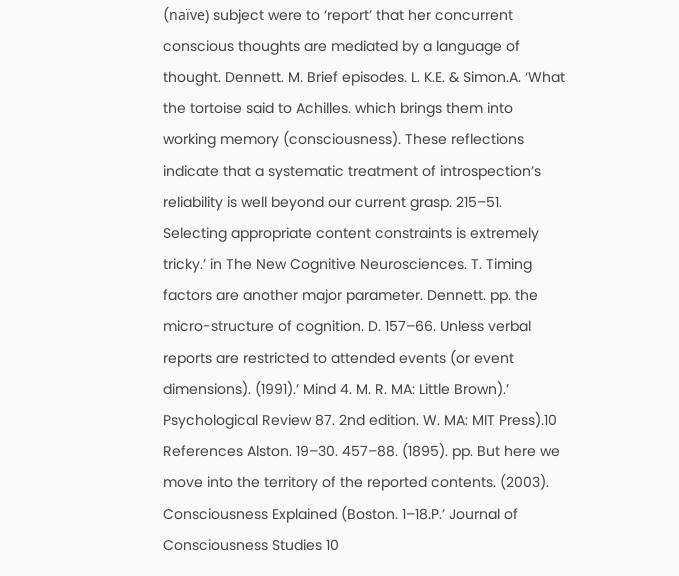(naïve) subject were to ‘report’ that her concurrent conscious thoughts are mediated by a language of thought. Dennett. M. Brief episodes. L. K.E. & Simon.A. ‘What the tortoise said to Achilles. which brings them into working memory (consciousness). These reflections indicate that a systematic treatment of introspection’s reliability is well beyond our current grasp. 215–51. Selecting appropriate content constraints is extremely tricky.’ in The New Cognitive Neurosciences. T. Timing factors are another major parameter. Dennett. pp. the micro-structure of cognition. D. 157–66. Unless verbal reports are restricted to attended events (or event dimensions). (1991).’ Mind 4. M. R. MA: Little Brown).’ Psychological Review 87. 2nd edition. W. MA: MIT Press).10 References Alston. 19–30. 457–88. (1895). pp. But here we move into the territory of the reported contents. (2003). Consciousness Explained (Boston. 1–18.P.’ Journal of Consciousness Studies 10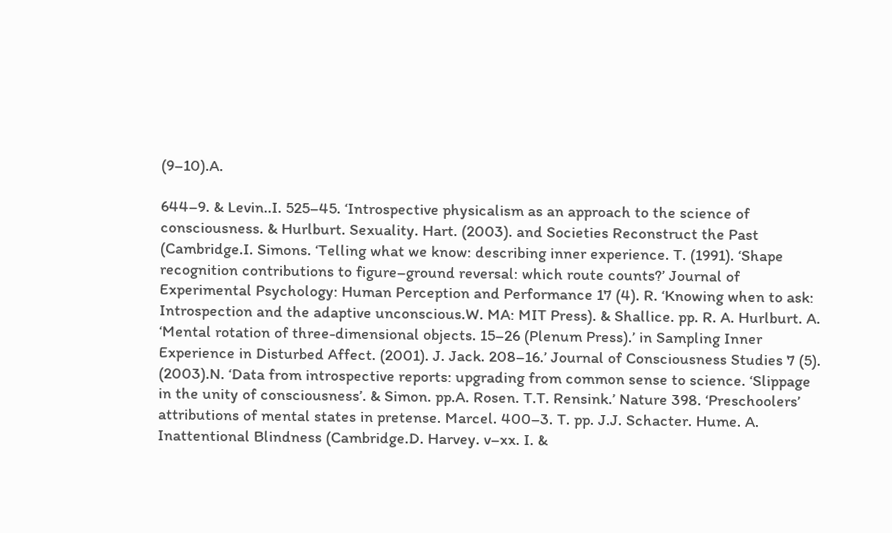(9–10).A.

644–9. & Levin..I. 525–45. ‘Introspective physicalism as an approach to the science of consciousness. & Hurlburt. Sexuality. Hart. (2003). and Societies Reconstruct the Past (Cambridge.I. Simons. ‘Telling what we know: describing inner experience. T. (1991). ‘Shape recognition contributions to figure–ground reversal: which route counts?’ Journal of Experimental Psychology: Human Perception and Performance 17 (4). R. ‘Knowing when to ask: Introspection and the adaptive unconscious.W. MA: MIT Press). & Shallice. pp. R. A. Hurlburt. A. ‘Mental rotation of three-dimensional objects. 15–26 (Plenum Press).’ in Sampling Inner Experience in Disturbed Affect. (2001). J. Jack. 208–16.’ Journal of Consciousness Studies 7 (5). (2003).N. ‘Data from introspective reports: upgrading from common sense to science. ‘Slippage in the unity of consciousness’. & Simon. pp.A. Rosen. T.T. Rensink.’ Nature 398. ‘Preschoolers’ attributions of mental states in pretense. Marcel. 400–3. T. pp. J.J. Schacter. Hume. A. Inattentional Blindness (Cambridge.D. Harvey. v–xx. I. &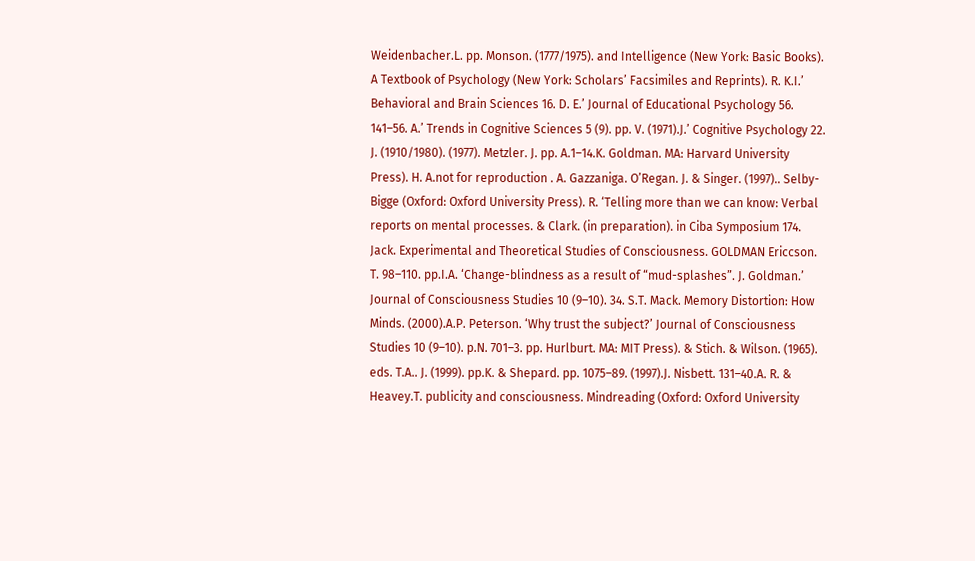Weidenbacher.L. pp. Monson. (1777/1975). and Intelligence (New York: Basic Books). A Textbook of Psychology (New York: Scholars’ Facsimiles and Reprints). R. K.I.’ Behavioral and Brain Sciences 16. D. E.’ Journal of Educational Psychology 56. 141–56. A.’ Trends in Cognitive Sciences 5 (9). pp. V. (1971).J.’ Cognitive Psychology 22. J. (1910/1980). (1977). Metzler. J. pp. A.1–14.K. Goldman. MA: Harvard University Press). H. A.not for reproduction . A. Gazzaniga. O’Regan. J. & Singer. (1997).. Selby-Bigge (Oxford: Oxford University Press). R. ‘Telling more than we can know: Verbal reports on mental processes. & Clark. (in preparation). in Ciba Symposium 174. Jack. Experimental and Theoretical Studies of Consciousness. GOLDMAN Ericcson. T. 98–110. pp.I.A. ‘Change-blindness as a result of “mud-splashes”. J. Goldman.’ Journal of Consciousness Studies 10 (9–10). 34. S.T. Mack. Memory Distortion: How Minds. (2000).A.P. Peterson. ‘Why trust the subject?’ Journal of Consciousness Studies 10 (9–10). p.N. 701–3. pp. Hurlburt. MA: MIT Press). & Stich. & Wilson. (1965). eds. T.A.. J. (1999). pp.K. & Shepard. pp. 1075–89. (1997).J. Nisbett. 131–40.A. R. & Heavey.T. publicity and consciousness. Mindreading (Oxford: Oxford University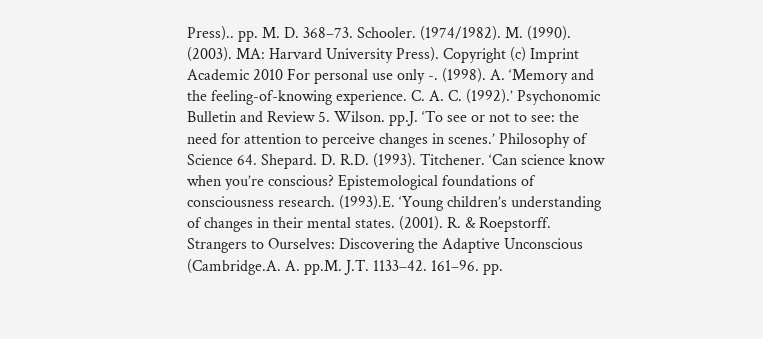Press).. pp. M. D. 368–73. Schooler. (1974/1982). M. (1990). (2003). MA: Harvard University Press). Copyright (c) Imprint Academic 2010 For personal use only -. (1998). A. ‘Memory and the feeling-of-knowing experience. C. A. C. (1992).’ Psychonomic Bulletin and Review 5. Wilson. pp.J. ‘To see or not to see: the need for attention to perceive changes in scenes.’ Philosophy of Science 64. Shepard. D. R.D. (1993). Titchener. ‘Can science know when you’re conscious? Epistemological foundations of consciousness research. (1993).E. ‘Young children’s understanding of changes in their mental states. (2001). R. & Roepstorff. Strangers to Ourselves: Discovering the Adaptive Unconscious (Cambridge.A. A. pp.M. J.T. 1133–42. 161–96. pp.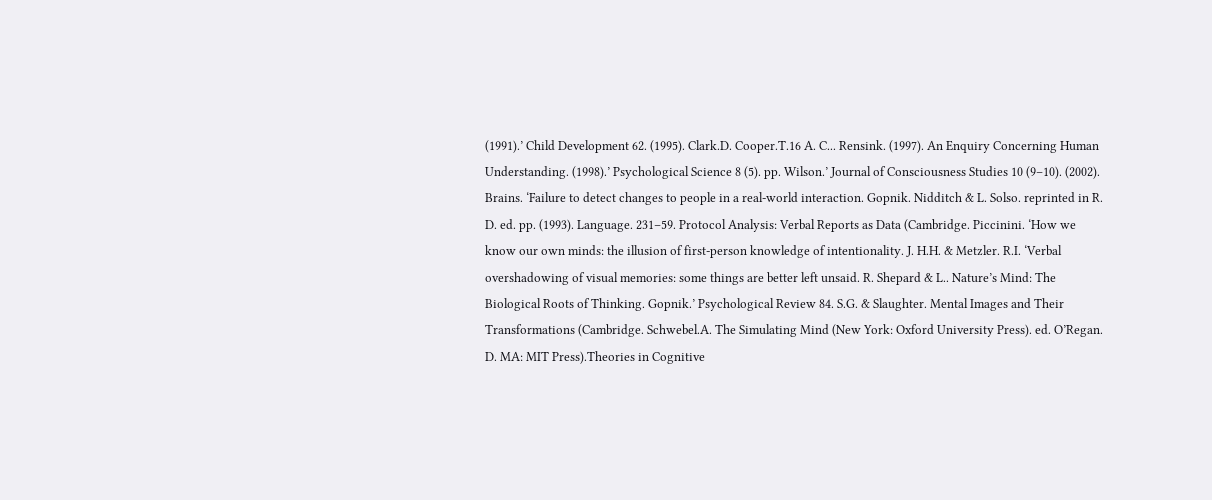(1991).’ Child Development 62. (1995). Clark.D. Cooper.T.16 A. C... Rensink. (1997). An Enquiry Concerning Human Understanding. (1998).’ Psychological Science 8 (5). pp. Wilson.’ Journal of Consciousness Studies 10 (9–10). (2002). Brains. ‘Failure to detect changes to people in a real-world interaction. Gopnik. Nidditch & L. Solso. reprinted in R. D. ed. pp. (1993). Language. 231–59. Protocol Analysis: Verbal Reports as Data (Cambridge. Piccinini. ‘How we know our own minds: the illusion of first-person knowledge of intentionality. J. H.H. & Metzler. R.I. ‘Verbal overshadowing of visual memories: some things are better left unsaid. R. Shepard & L.. Nature’s Mind: The Biological Roots of Thinking. Gopnik.’ Psychological Review 84. S.G. & Slaughter. Mental Images and Their Transformations (Cambridge. Schwebel.A. The Simulating Mind (New York: Oxford University Press). ed. O’Regan. D. MA: MIT Press).Theories in Cognitive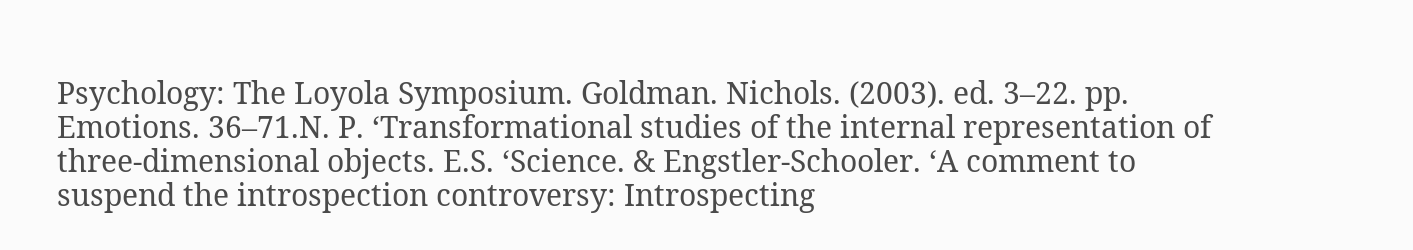Psychology: The Loyola Symposium. Goldman. Nichols. (2003). ed. 3–22. pp. Emotions. 36–71.N. P. ‘Transformational studies of the internal representation of three-dimensional objects. E.S. ‘Science. & Engstler-Schooler. ‘A comment to suspend the introspection controversy: Introspecting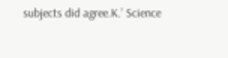subjects did agree.K.’ Science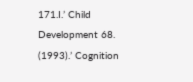171.I.’ Child Development 68. (1993).’ Cognition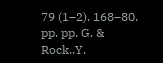79 (1–2). 168–80. pp. pp. G. & Rock..Y.